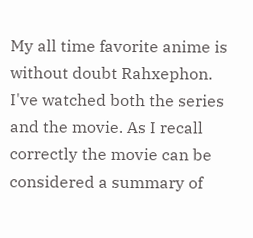My all time favorite anime is without doubt Rahxephon. I've watched both the series and the movie. As I recall correctly the movie can be considered a summary of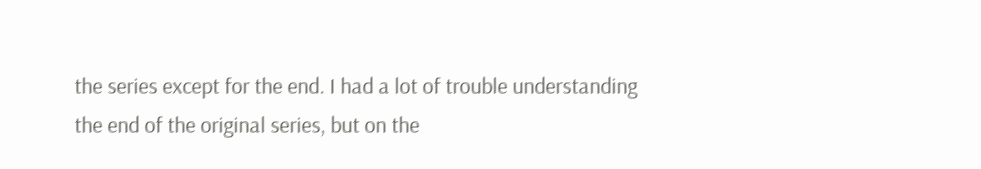the series except for the end. I had a lot of trouble understanding the end of the original series, but on the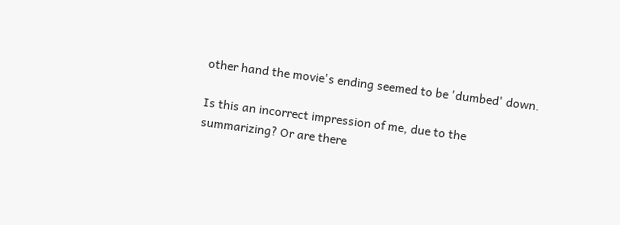other hand the movie's ending seemed to be 'dumbed' down.

Is this an incorrect impression of me, due to the summarizing? Or are there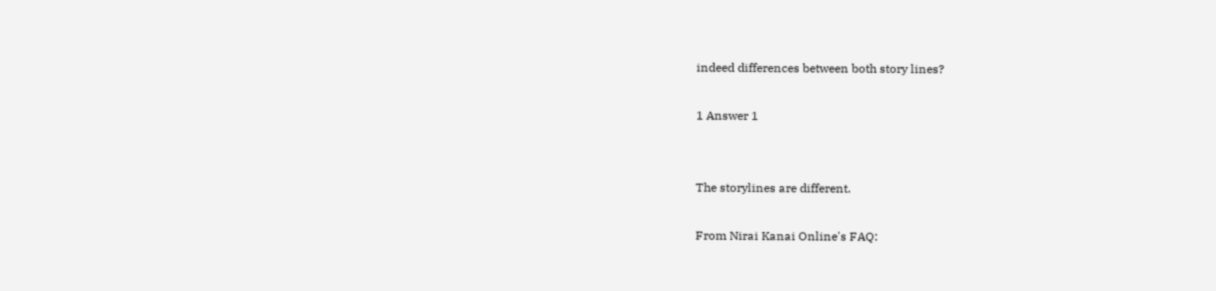indeed differences between both story lines?

1 Answer 1


The storylines are different.

From Nirai Kanai Online's FAQ: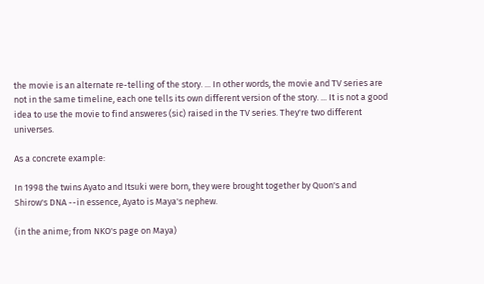the movie is an alternate re-telling of the story. ... In other words, the movie and TV series are not in the same timeline, each one tells its own different version of the story. ... It is not a good idea to use the movie to find answeres (sic) raised in the TV series. They're two different universes.

As a concrete example:

In 1998 the twins Ayato and Itsuki were born, they were brought together by Quon's and Shirow's DNA --in essence, Ayato is Maya's nephew.

(in the anime; from NKO's page on Maya)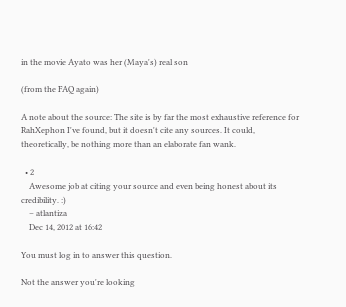in the movie Ayato was her (Maya's) real son

(from the FAQ again)

A note about the source: The site is by far the most exhaustive reference for RahXephon I've found, but it doesn't cite any sources. It could, theoretically, be nothing more than an elaborate fan wank.

  • 2
    Awesome job at citing your source and even being honest about its credibility. :)
    – atlantiza
    Dec 14, 2012 at 16:42

You must log in to answer this question.

Not the answer you're looking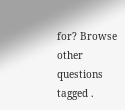for? Browse other questions tagged .